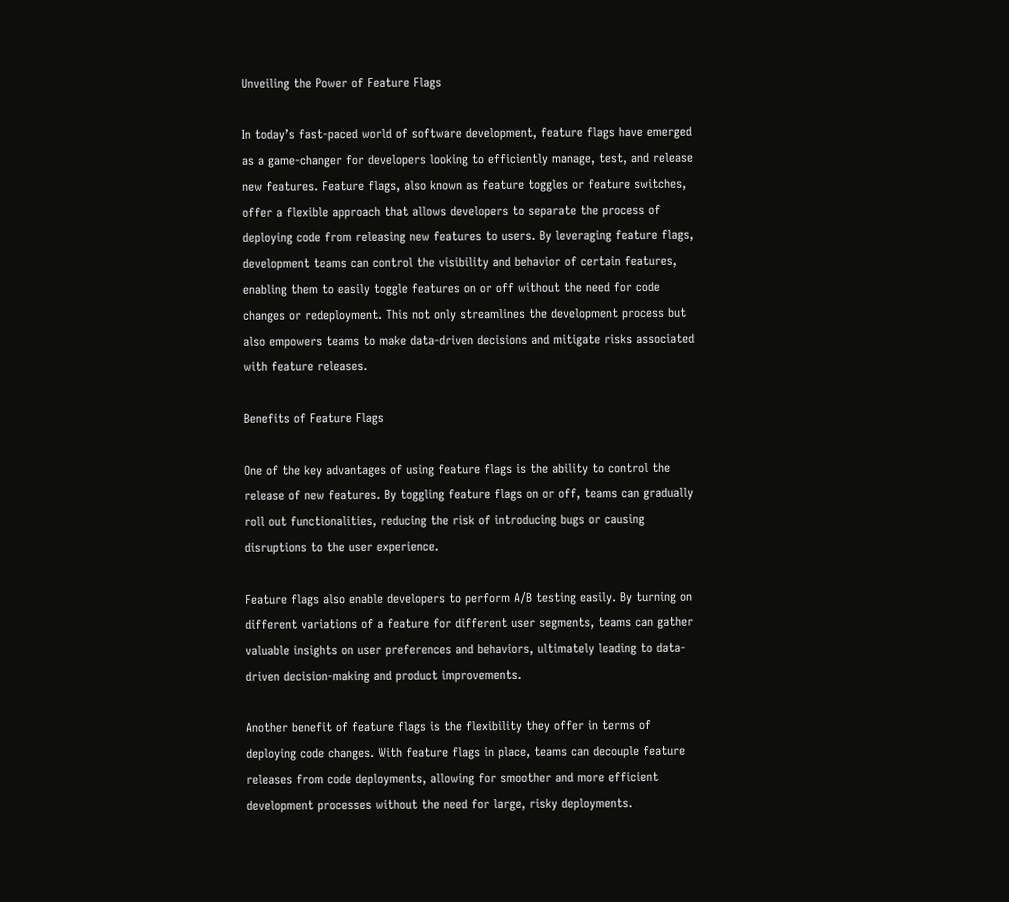Unveiling the Power of Feature Flags

In today’s fast-paced world of software development, feature flags have emerged as a game-changer for developers looking to efficiently manage, test, and release new features. Feature flags, also known as feature toggles or feature switches, offer a flexible approach that allows developers to separate the process of deploying code from releasing new features to users. By leveraging feature flags, development teams can control the visibility and behavior of certain features, enabling them to easily toggle features on or off without the need for code changes or redeployment. This not only streamlines the development process but also empowers teams to make data-driven decisions and mitigate risks associated with feature releases.

Benefits of Feature Flags

One of the key advantages of using feature flags is the ability to control the release of new features. By toggling feature flags on or off, teams can gradually roll out functionalities, reducing the risk of introducing bugs or causing disruptions to the user experience.

Feature flags also enable developers to perform A/B testing easily. By turning on different variations of a feature for different user segments, teams can gather valuable insights on user preferences and behaviors, ultimately leading to data-driven decision-making and product improvements.

Another benefit of feature flags is the flexibility they offer in terms of deploying code changes. With feature flags in place, teams can decouple feature releases from code deployments, allowing for smoother and more efficient development processes without the need for large, risky deployments.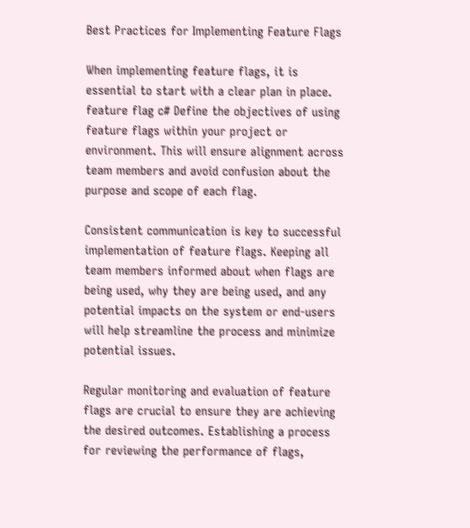Best Practices for Implementing Feature Flags

When implementing feature flags, it is essential to start with a clear plan in place. feature flag c# Define the objectives of using feature flags within your project or environment. This will ensure alignment across team members and avoid confusion about the purpose and scope of each flag.

Consistent communication is key to successful implementation of feature flags. Keeping all team members informed about when flags are being used, why they are being used, and any potential impacts on the system or end-users will help streamline the process and minimize potential issues.

Regular monitoring and evaluation of feature flags are crucial to ensure they are achieving the desired outcomes. Establishing a process for reviewing the performance of flags,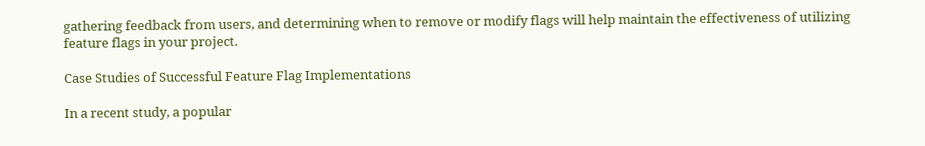gathering feedback from users, and determining when to remove or modify flags will help maintain the effectiveness of utilizing feature flags in your project.

Case Studies of Successful Feature Flag Implementations

In a recent study, a popular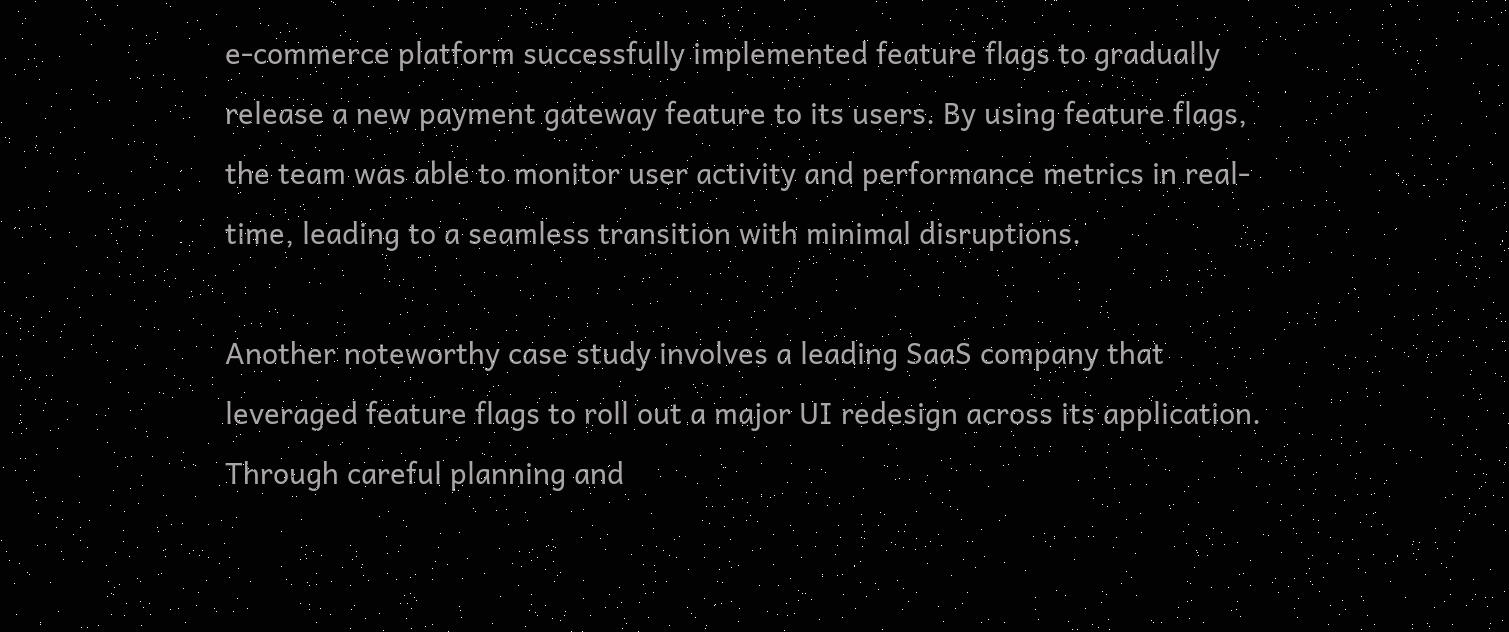e-commerce platform successfully implemented feature flags to gradually release a new payment gateway feature to its users. By using feature flags, the team was able to monitor user activity and performance metrics in real-time, leading to a seamless transition with minimal disruptions.

Another noteworthy case study involves a leading SaaS company that leveraged feature flags to roll out a major UI redesign across its application. Through careful planning and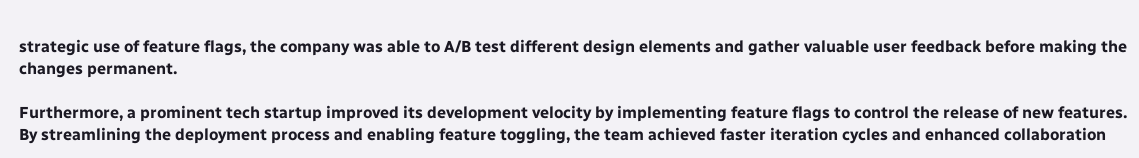strategic use of feature flags, the company was able to A/B test different design elements and gather valuable user feedback before making the changes permanent.

Furthermore, a prominent tech startup improved its development velocity by implementing feature flags to control the release of new features. By streamlining the deployment process and enabling feature toggling, the team achieved faster iteration cycles and enhanced collaboration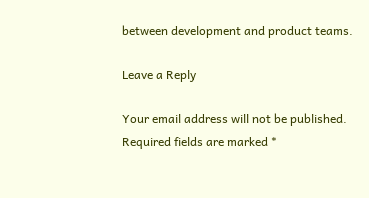between development and product teams.

Leave a Reply

Your email address will not be published. Required fields are marked *